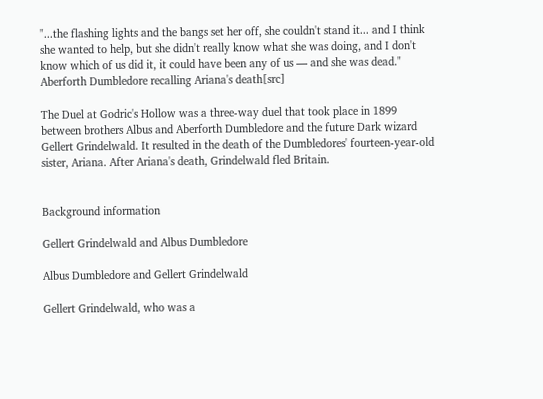"...the flashing lights and the bangs set her off, she couldn't stand it... and I think she wanted to help, but she didn't really know what she was doing, and I don't know which of us did it, it could have been any of us — and she was dead."
Aberforth Dumbledore recalling Ariana's death[src]

The Duel at Godric's Hollow was a three-way duel that took place in 1899 between brothers Albus and Aberforth Dumbledore and the future Dark wizard Gellert Grindelwald. It resulted in the death of the Dumbledores' fourteen-year-old sister, Ariana. After Ariana's death, Grindelwald fled Britain.


Background information

Gellert Grindelwald and Albus Dumbledore

Albus Dumbledore and Gellert Grindelwald

Gellert Grindelwald, who was a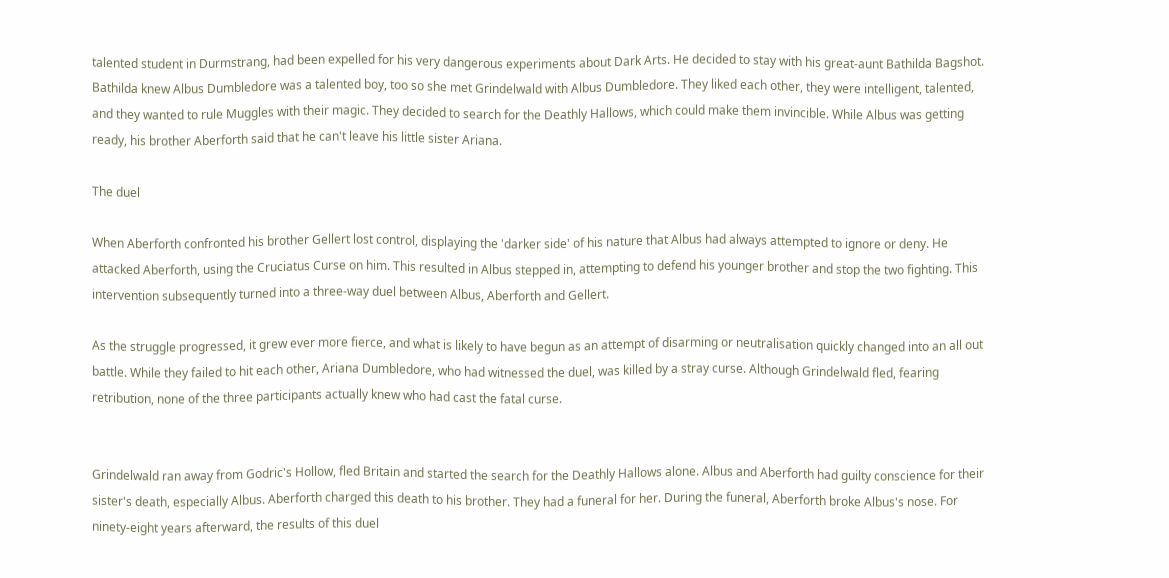talented student in Durmstrang, had been expelled for his very dangerous experiments about Dark Arts. He decided to stay with his great-aunt Bathilda Bagshot. Bathilda knew Albus Dumbledore was a talented boy, too so she met Grindelwald with Albus Dumbledore. They liked each other, they were intelligent, talented, and they wanted to rule Muggles with their magic. They decided to search for the Deathly Hallows, which could make them invincible. While Albus was getting ready, his brother Aberforth said that he can't leave his little sister Ariana.

The duel

When Aberforth confronted his brother Gellert lost control, displaying the 'darker side' of his nature that Albus had always attempted to ignore or deny. He attacked Aberforth, using the Cruciatus Curse on him. This resulted in Albus stepped in, attempting to defend his younger brother and stop the two fighting. This intervention subsequently turned into a three-way duel between Albus, Aberforth and Gellert.

As the struggle progressed, it grew ever more fierce, and what is likely to have begun as an attempt of disarming or neutralisation quickly changed into an all out battle. While they failed to hit each other, Ariana Dumbledore, who had witnessed the duel, was killed by a stray curse. Although Grindelwald fled, fearing retribution, none of the three participants actually knew who had cast the fatal curse.


Grindelwald ran away from Godric's Hollow, fled Britain and started the search for the Deathly Hallows alone. Albus and Aberforth had guilty conscience for their sister's death, especially Albus. Aberforth charged this death to his brother. They had a funeral for her. During the funeral, Aberforth broke Albus's nose. For ninety-eight years afterward, the results of this duel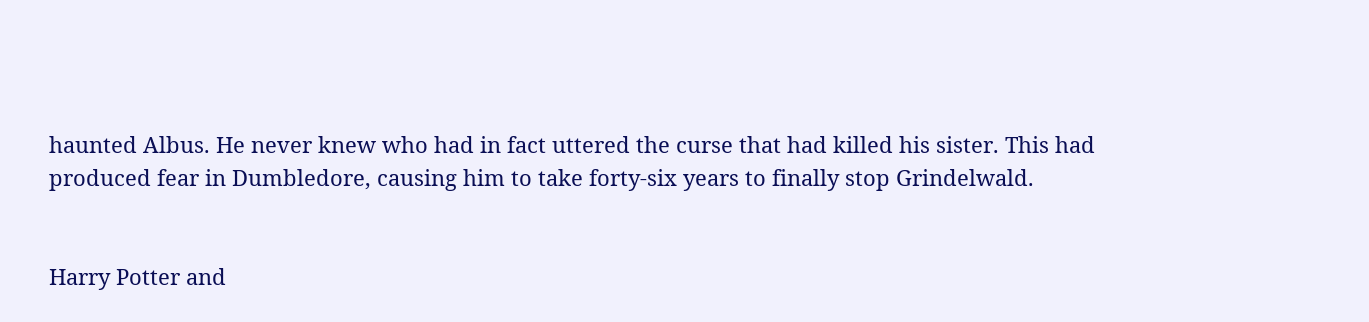haunted Albus. He never knew who had in fact uttered the curse that had killed his sister. This had produced fear in Dumbledore, causing him to take forty-six years to finally stop Grindelwald.


Harry Potter and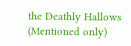the Deathly Hallows (Mentioned only)